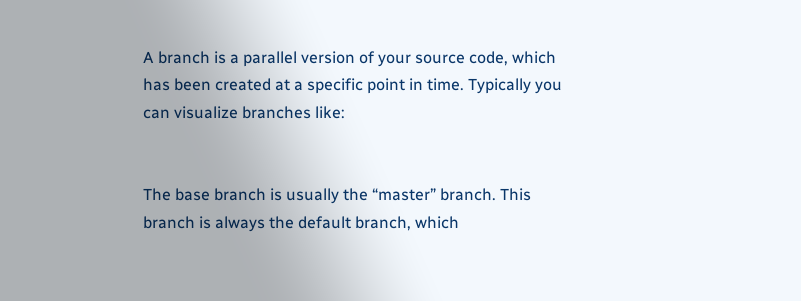A branch is a parallel version of your source code, which has been created at a specific point in time. Typically you can visualize branches like:


The base branch is usually the “master” branch. This branch is always the default branch, which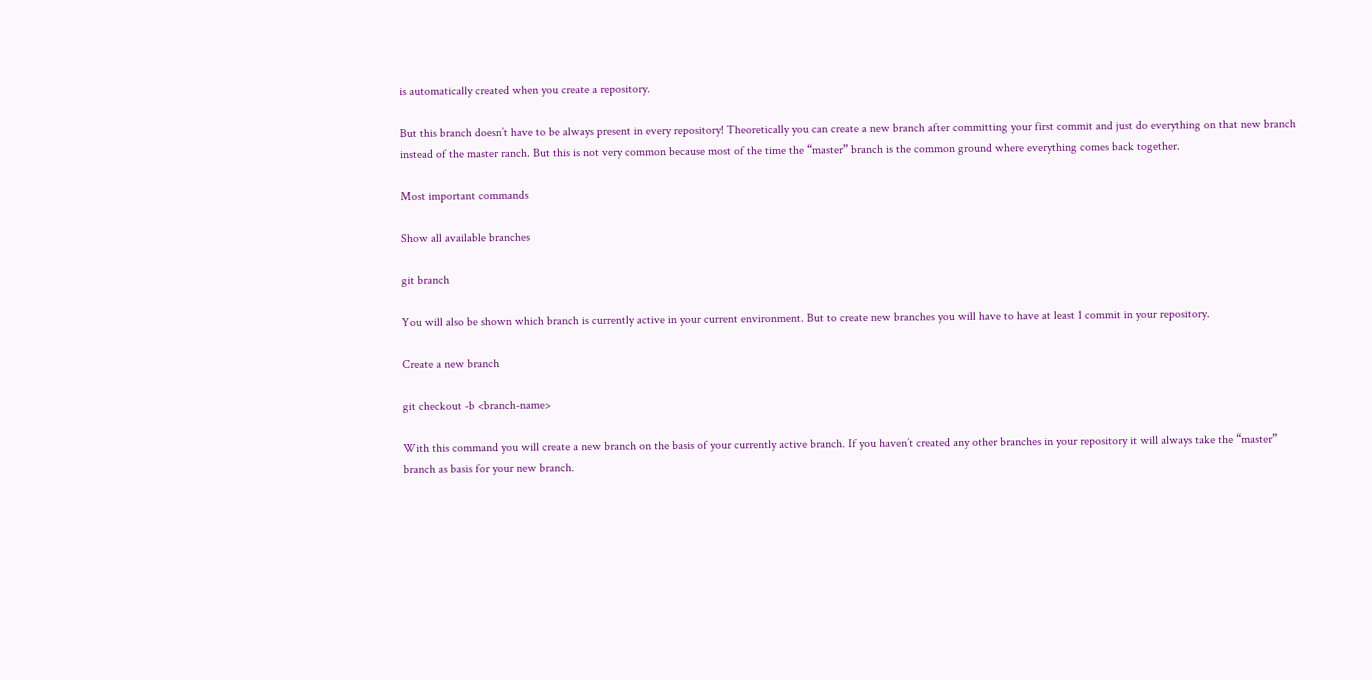is automatically created when you create a repository.

But this branch doesn’t have to be always present in every repository! Theoretically you can create a new branch after committing your first commit and just do everything on that new branch instead of the master ranch. But this is not very common because most of the time the “master” branch is the common ground where everything comes back together.

Most important commands

Show all available branches

git branch

You will also be shown which branch is currently active in your current environment. But to create new branches you will have to have at least 1 commit in your repository.

Create a new branch

git checkout -b <branch-name>

With this command you will create a new branch on the basis of your currently active branch. If you haven’t created any other branches in your repository it will always take the “master” branch as basis for your new branch.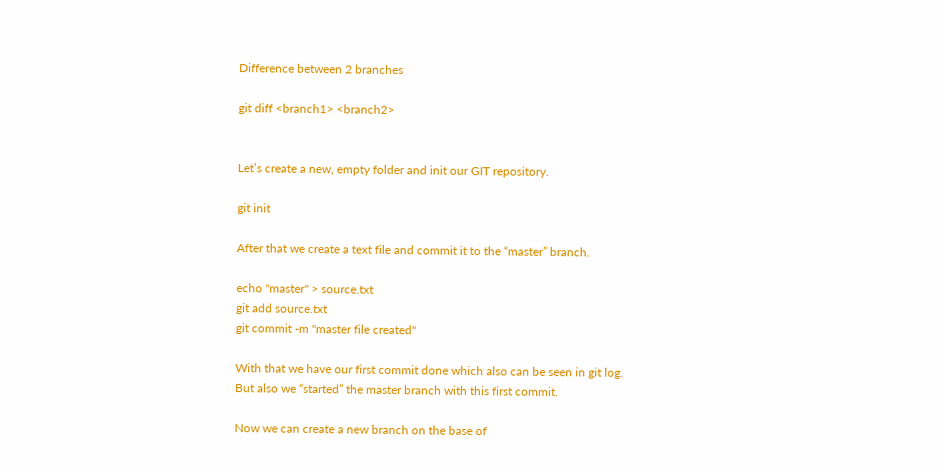Difference between 2 branches

git diff <branch1> <branch2>


Let’s create a new, empty folder and init our GIT repository.

git init

After that we create a text file and commit it to the “master” branch.

echo "master" > source.txt
git add source.txt
git commit -m "master file created"

With that we have our first commit done which also can be seen in git log.
But also we “started” the master branch with this first commit.

Now we can create a new branch on the base of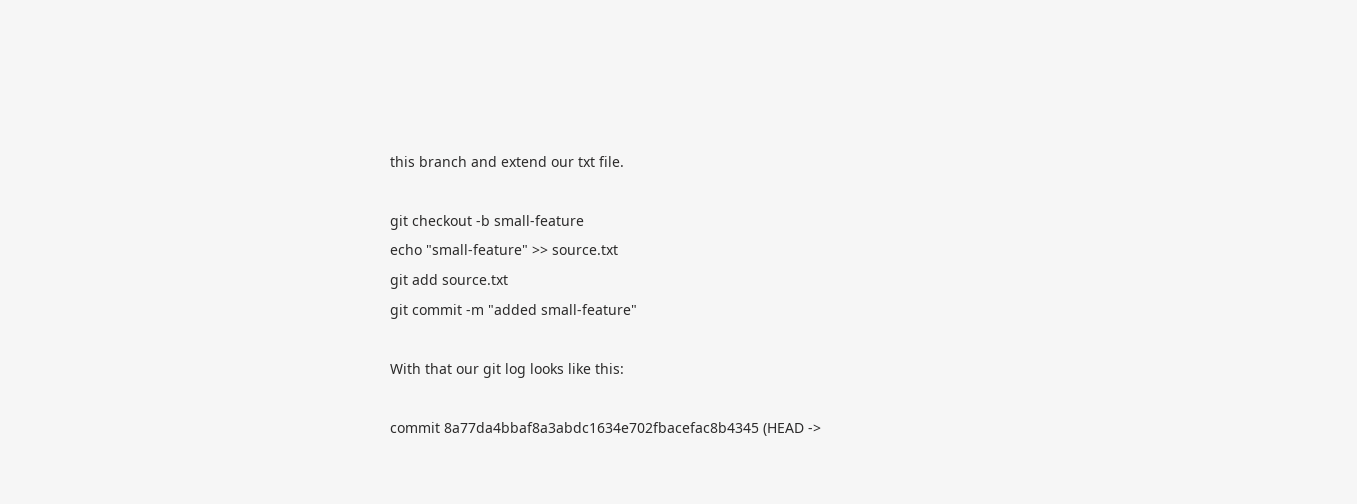this branch and extend our txt file.

git checkout -b small-feature
echo "small-feature" >> source.txt
git add source.txt
git commit -m "added small-feature"

With that our git log looks like this:

commit 8a77da4bbaf8a3abdc1634e702fbacefac8b4345 (HEAD ->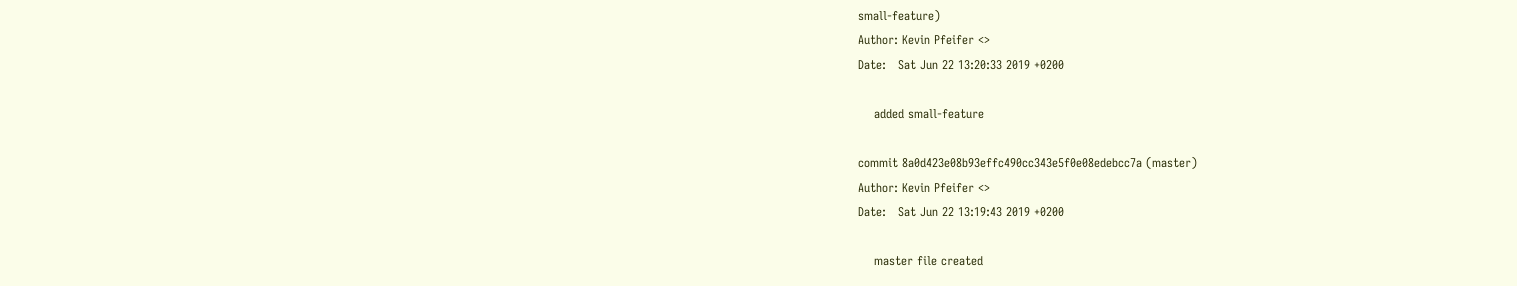small-feature)
Author: Kevin Pfeifer <>
Date:   Sat Jun 22 13:20:33 2019 +0200

    added small-feature

commit 8a0d423e08b93effc490cc343e5f0e08edebcc7a (master)
Author: Kevin Pfeifer <>
Date:   Sat Jun 22 13:19:43 2019 +0200

    master file created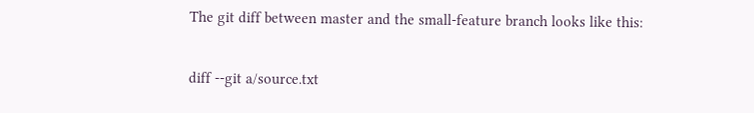The git diff between master and the small-feature branch looks like this:

diff --git a/source.txt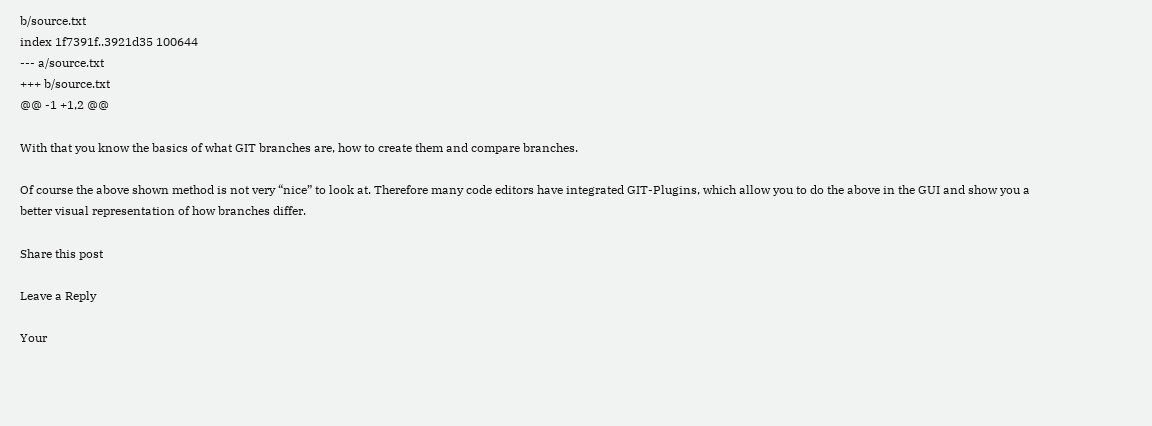b/source.txt
index 1f7391f..3921d35 100644
--- a/source.txt
+++ b/source.txt
@@ -1 +1,2 @@

With that you know the basics of what GIT branches are, how to create them and compare branches.

Of course the above shown method is not very “nice” to look at. Therefore many code editors have integrated GIT-Plugins, which allow you to do the above in the GUI and show you a better visual representation of how branches differ.

Share this post

Leave a Reply

Your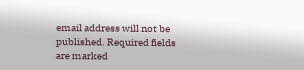email address will not be published. Required fields are marked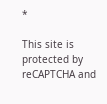*

This site is protected by reCAPTCHA and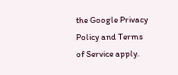the Google Privacy Policy and Terms of Service apply.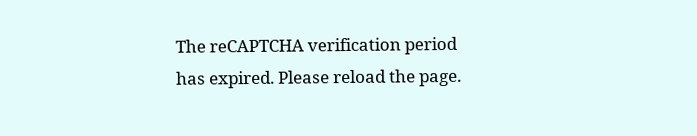The reCAPTCHA verification period has expired. Please reload the page.